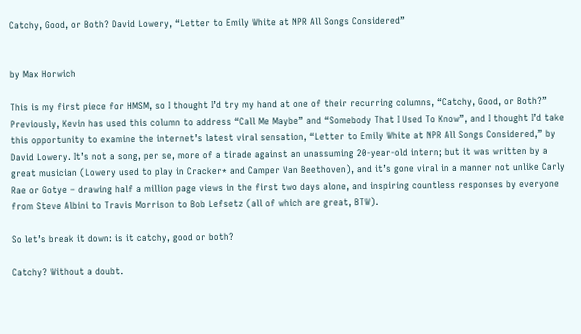Catchy, Good, or Both? David Lowery, “Letter to Emily White at NPR All Songs Considered”


by Max Horwich

This is my first piece for HMSM, so I thought I’d try my hand at one of their recurring columns, “Catchy, Good, or Both?” Previously, Kevin has used this column to address “Call Me Maybe” and “Somebody That I Used To Know”, and I thought I’d take this opportunity to examine the internet’s latest viral sensation, “Letter to Emily White at NPR All Songs Considered,” by David Lowery. It’s not a song, per se, more of a tirade against an unassuming 20-year-old intern; but it was written by a great musician (Lowery used to play in Cracker* and Camper Van Beethoven), and it’s gone viral in a manner not unlike Carly Rae or Gotye – drawing half a million page views in the first two days alone, and inspiring countless responses by everyone from Steve Albini to Travis Morrison to Bob Lefsetz (all of which are great, BTW).

So let’s break it down: is it catchy, good or both?

Catchy? Without a doubt.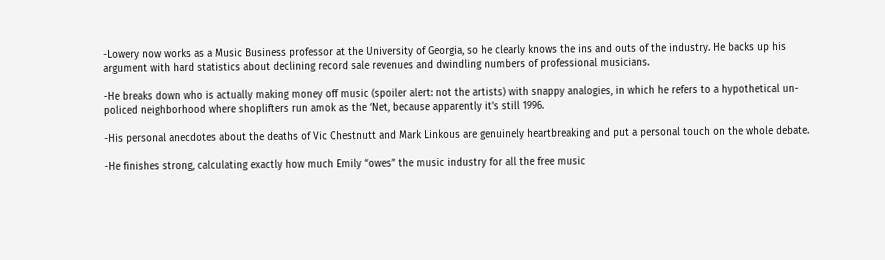-Lowery now works as a Music Business professor at the University of Georgia, so he clearly knows the ins and outs of the industry. He backs up his argument with hard statistics about declining record sale revenues and dwindling numbers of professional musicians.

-He breaks down who is actually making money off music (spoiler alert: not the artists) with snappy analogies, in which he refers to a hypothetical un-policed neighborhood where shoplifters run amok as the ‘Net, because apparently it’s still 1996.

-His personal anecdotes about the deaths of Vic Chestnutt and Mark Linkous are genuinely heartbreaking and put a personal touch on the whole debate.

-He finishes strong, calculating exactly how much Emily “owes” the music industry for all the free music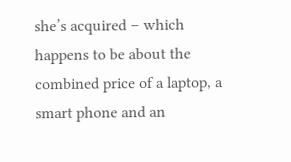she’s acquired – which happens to be about the combined price of a laptop, a smart phone and an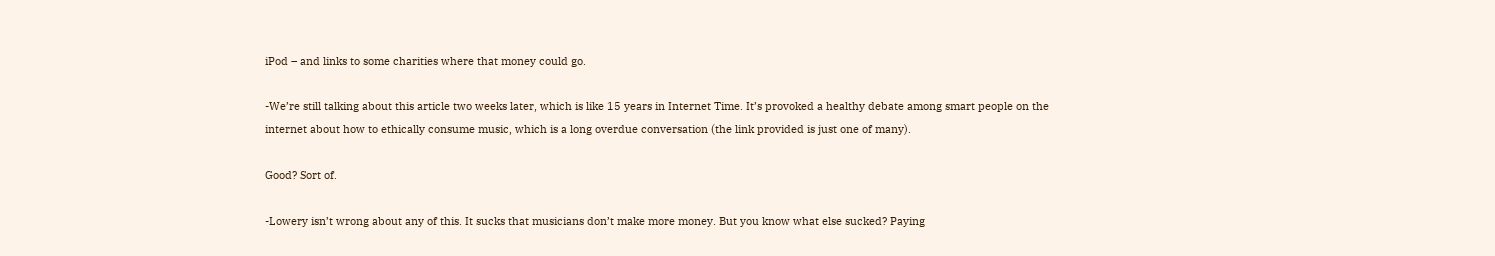iPod – and links to some charities where that money could go.

-We’re still talking about this article two weeks later, which is like 15 years in Internet Time. It’s provoked a healthy debate among smart people on the internet about how to ethically consume music, which is a long overdue conversation (the link provided is just one of many).

Good? Sort of.

-Lowery isn’t wrong about any of this. It sucks that musicians don’t make more money. But you know what else sucked? Paying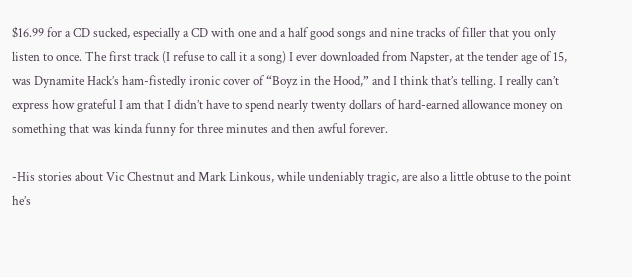$16.99 for a CD sucked, especially a CD with one and a half good songs and nine tracks of filler that you only listen to once. The first track (I refuse to call it a song) I ever downloaded from Napster, at the tender age of 15, was Dynamite Hack’s ham-fistedly ironic cover of “Boyz in the Hood,” and I think that’s telling. I really can’t express how grateful I am that I didn’t have to spend nearly twenty dollars of hard-earned allowance money on something that was kinda funny for three minutes and then awful forever.

-His stories about Vic Chestnut and Mark Linkous, while undeniably tragic, are also a little obtuse to the point he’s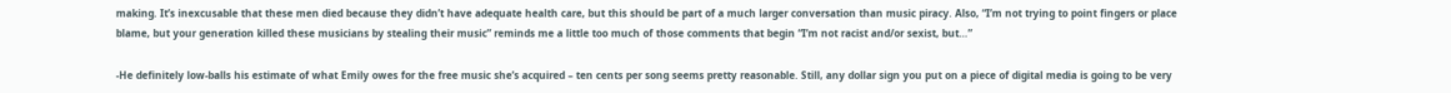making. It’s inexcusable that these men died because they didn’t have adequate health care, but this should be part of a much larger conversation than music piracy. Also, “I’m not trying to point fingers or place blame, but your generation killed these musicians by stealing their music” reminds me a little too much of those comments that begin “I’m not racist and/or sexist, but…”

-He definitely low-balls his estimate of what Emily owes for the free music she’s acquired – ten cents per song seems pretty reasonable. Still, any dollar sign you put on a piece of digital media is going to be very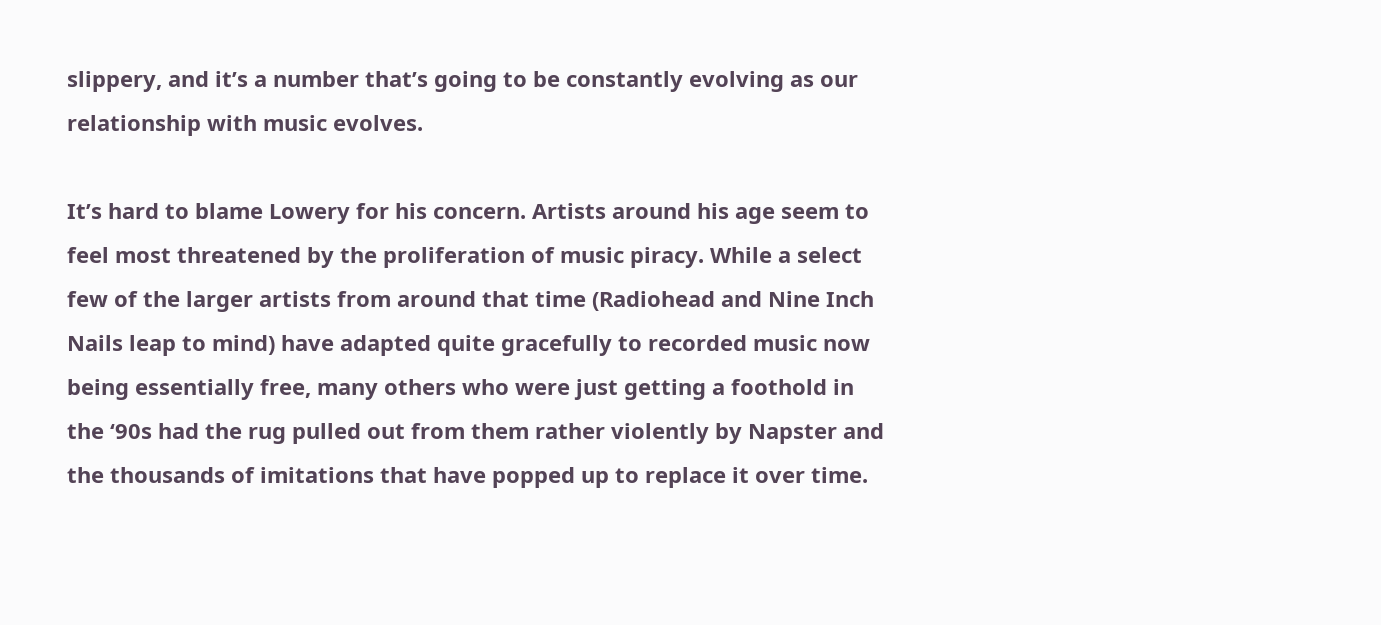slippery, and it’s a number that’s going to be constantly evolving as our relationship with music evolves.

It’s hard to blame Lowery for his concern. Artists around his age seem to feel most threatened by the proliferation of music piracy. While a select few of the larger artists from around that time (Radiohead and Nine Inch Nails leap to mind) have adapted quite gracefully to recorded music now being essentially free, many others who were just getting a foothold in the ‘90s had the rug pulled out from them rather violently by Napster and the thousands of imitations that have popped up to replace it over time.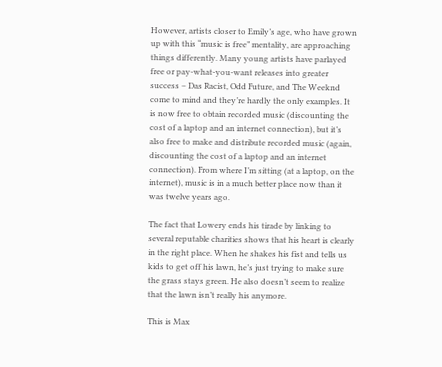However, artists closer to Emily’s age, who have grown up with this “music is free” mentality, are approaching things differently. Many young artists have parlayed free or pay-what-you-want releases into greater success – Das Racist, Odd Future, and The Weeknd come to mind and they’re hardly the only examples. It is now free to obtain recorded music (discounting the cost of a laptop and an internet connection), but it’s also free to make and distribute recorded music (again, discounting the cost of a laptop and an internet connection). From where I’m sitting (at a laptop, on the internet), music is in a much better place now than it was twelve years ago.

The fact that Lowery ends his tirade by linking to several reputable charities shows that his heart is clearly in the right place. When he shakes his fist and tells us kids to get off his lawn, he’s just trying to make sure the grass stays green. He also doesn’t seem to realize that the lawn isn’t really his anymore.

This is Max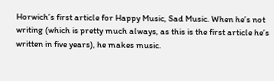Horwich’s first article for Happy Music, Sad Music. When he’s not writing (which is pretty much always, as this is the first article he’s written in five years), he makes music.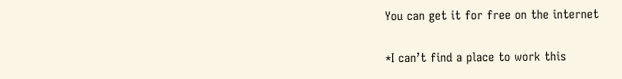You can get it for free on the internet

*I can’t find a place to work this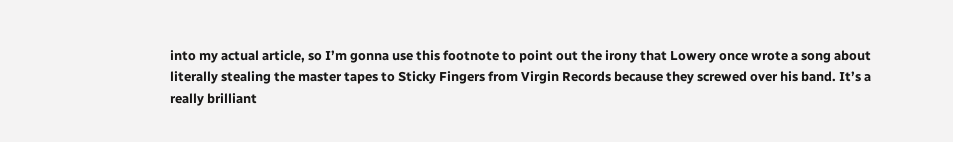into my actual article, so I’m gonna use this footnote to point out the irony that Lowery once wrote a song about literally stealing the master tapes to Sticky Fingers from Virgin Records because they screwed over his band. It’s a really brilliant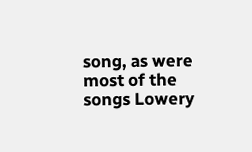song, as were most of the songs Lowery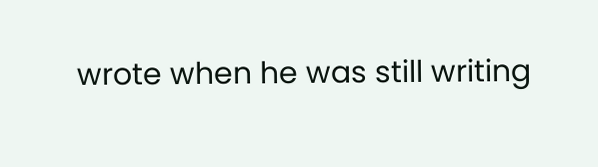wrote when he was still writing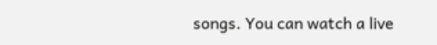songs. You can watch a live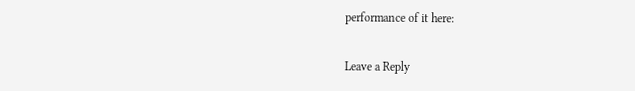performance of it here:

Leave a Reply